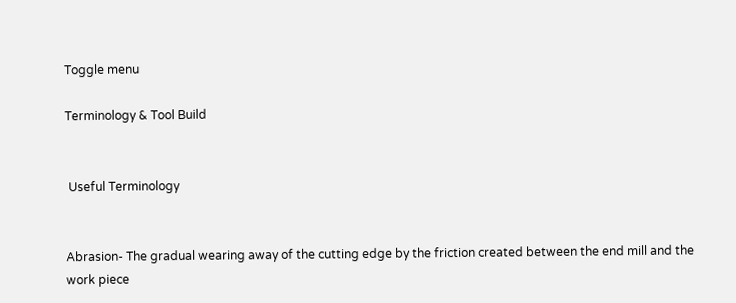Toggle menu

Terminology & Tool Build


 Useful Terminology


Abrasion- The gradual wearing away of the cutting edge by the friction created between the end mill and the work piece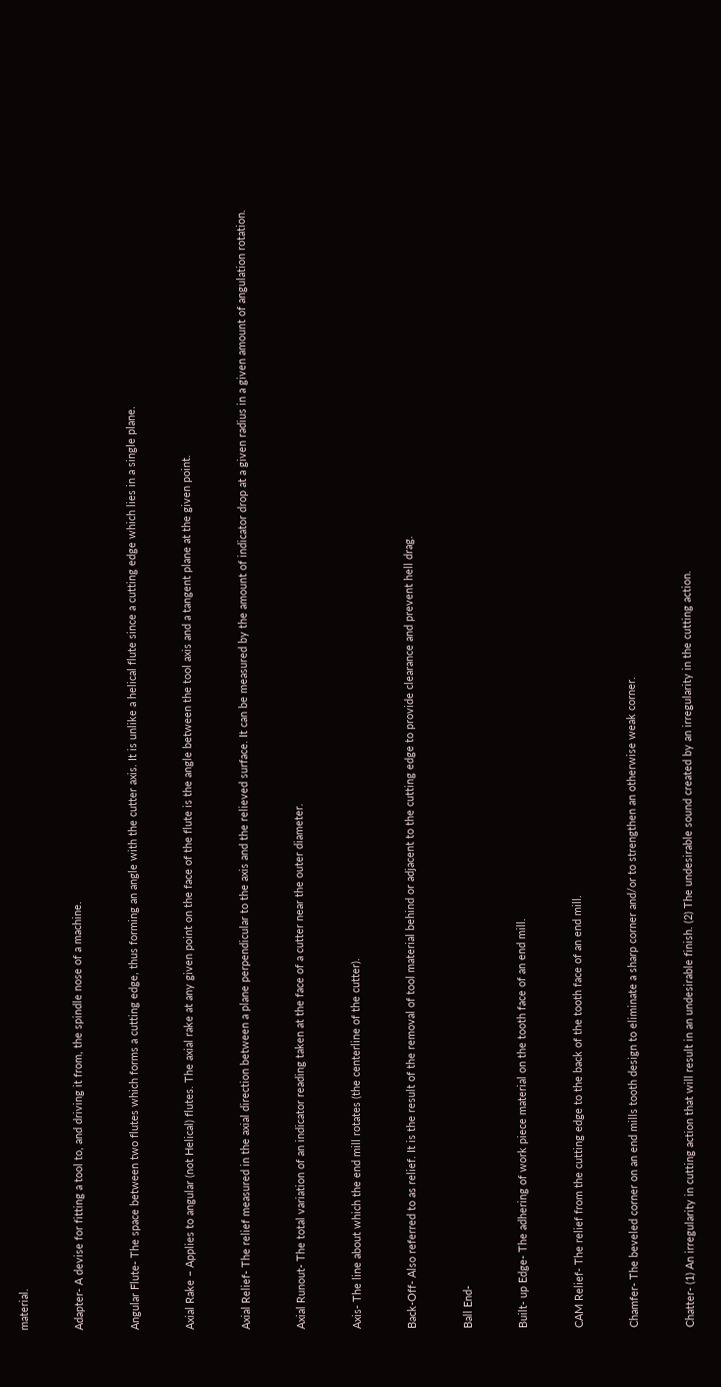material.


Adapter- A devise for fitting a tool to, and driving it from, the spindle nose of a machine.


Angular Flute- The space between two flutes which forms a cutting edge, thus forming an angle with the cutter axis. It is unlike a helical flute since a cutting edge which lies in a single plane.


Axial Rake – Applies to angular (not Helical) flutes. The axial rake at any given point on the face of the flute is the angle between the tool axis and a tangent plane at the given point.


Axial Relief- The relief measured in the axial direction between a plane perpendicular to the axis and the relieved surface. It can be measured by the amount of indicator drop at a given radius in a given amount of angulation rotation.


Axial Runout- The total variation of an indicator reading taken at the face of a cutter near the outer diameter.


Axis- The line about which the end mill rotates (the centerline of the cutter).


Back-Off- Also referred to as relief. It is the result of the removal of tool material behind or adjacent to the cutting edge to provide clearance and prevent hell drag.


Ball End-


Built- up Edge- The adhering of work piece material on the tooth face of an end mill.


CAM Relief- The relief from the cutting edge to the back of the tooth face of an end mill.


Chamfer- The beveled corner on an end mills tooth design to eliminate a sharp corner and/or to strengthen an otherwise weak corner.


Chatter- (1) An irregularity in cutting action that will result in an undesirable finish. (2) The undesirable sound created by an irregularity in the cutting action.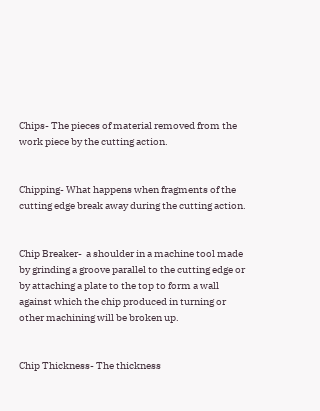Chips- The pieces of material removed from the work piece by the cutting action.


Chipping- What happens when fragments of the cutting edge break away during the cutting action.


Chip Breaker-  a shoulder in a machine tool made by grinding a groove parallel to the cutting edge or by attaching a plate to the top to form a wall against which the chip produced in turning or other machining will be broken up.


Chip Thickness- The thickness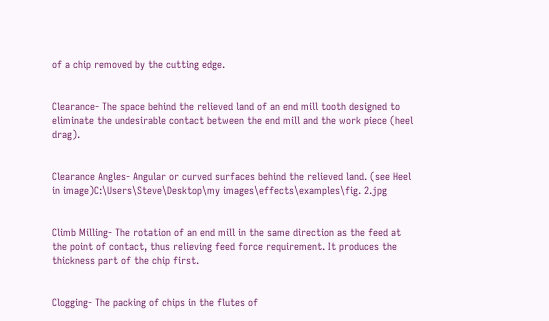of a chip removed by the cutting edge.


Clearance- The space behind the relieved land of an end mill tooth designed to eliminate the undesirable contact between the end mill and the work piece (heel drag).


Clearance Angles- Angular or curved surfaces behind the relieved land. (see Heel in image)C:\Users\Steve\Desktop\my images\effects\examples\fig. 2.jpg


Climb Milling- The rotation of an end mill in the same direction as the feed at the point of contact, thus relieving feed force requirement. It produces the thickness part of the chip first.


Clogging- The packing of chips in the flutes of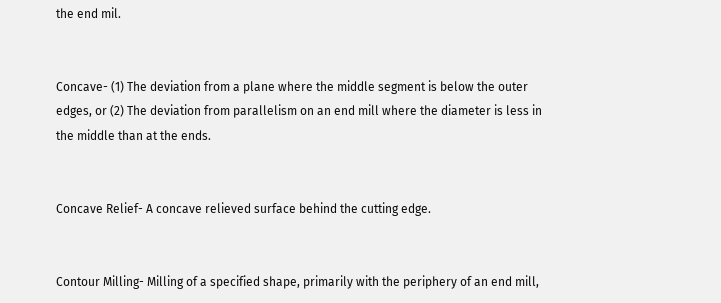the end mil.


Concave- (1) The deviation from a plane where the middle segment is below the outer edges, or (2) The deviation from parallelism on an end mill where the diameter is less in the middle than at the ends.


Concave Relief- A concave relieved surface behind the cutting edge.


Contour Milling- Milling of a specified shape, primarily with the periphery of an end mill,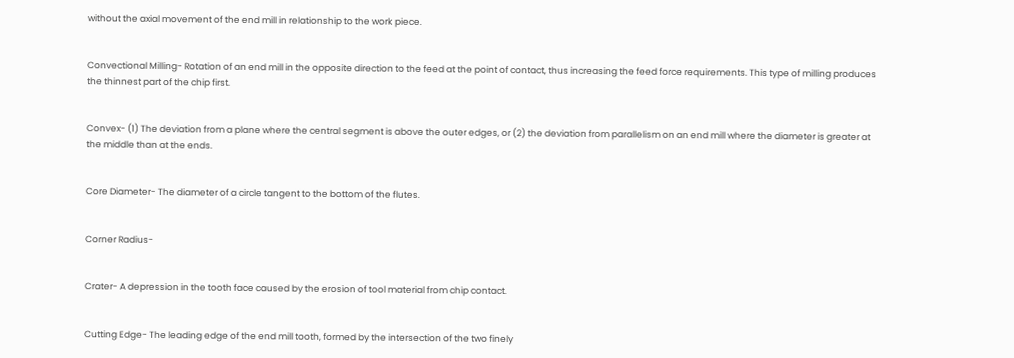without the axial movement of the end mill in relationship to the work piece.


Convectional Milling- Rotation of an end mill in the opposite direction to the feed at the point of contact, thus increasing the feed force requirements. This type of milling produces the thinnest part of the chip first.


Convex- (1) The deviation from a plane where the central segment is above the outer edges, or (2) the deviation from parallelism on an end mill where the diameter is greater at the middle than at the ends.


Core Diameter- The diameter of a circle tangent to the bottom of the flutes.


Corner Radius-


Crater- A depression in the tooth face caused by the erosion of tool material from chip contact.


Cutting Edge- The leading edge of the end mill tooth, formed by the intersection of the two finely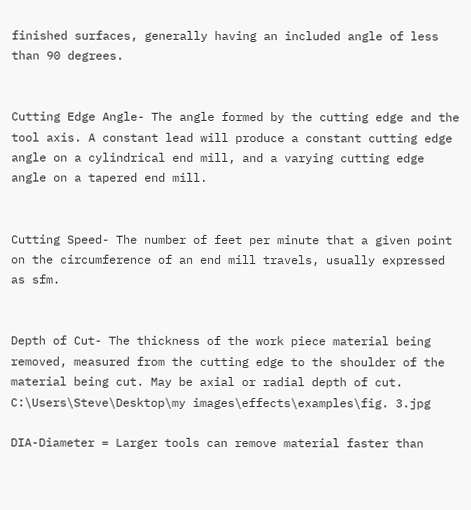finished surfaces, generally having an included angle of less than 90 degrees.


Cutting Edge Angle- The angle formed by the cutting edge and the tool axis. A constant lead will produce a constant cutting edge angle on a cylindrical end mill, and a varying cutting edge angle on a tapered end mill.


Cutting Speed- The number of feet per minute that a given point on the circumference of an end mill travels, usually expressed as sfm.


Depth of Cut- The thickness of the work piece material being removed, measured from the cutting edge to the shoulder of the material being cut. May be axial or radial depth of cut. C:\Users\Steve\Desktop\my images\effects\examples\fig. 3.jpg

DIA-Diameter = Larger tools can remove material faster than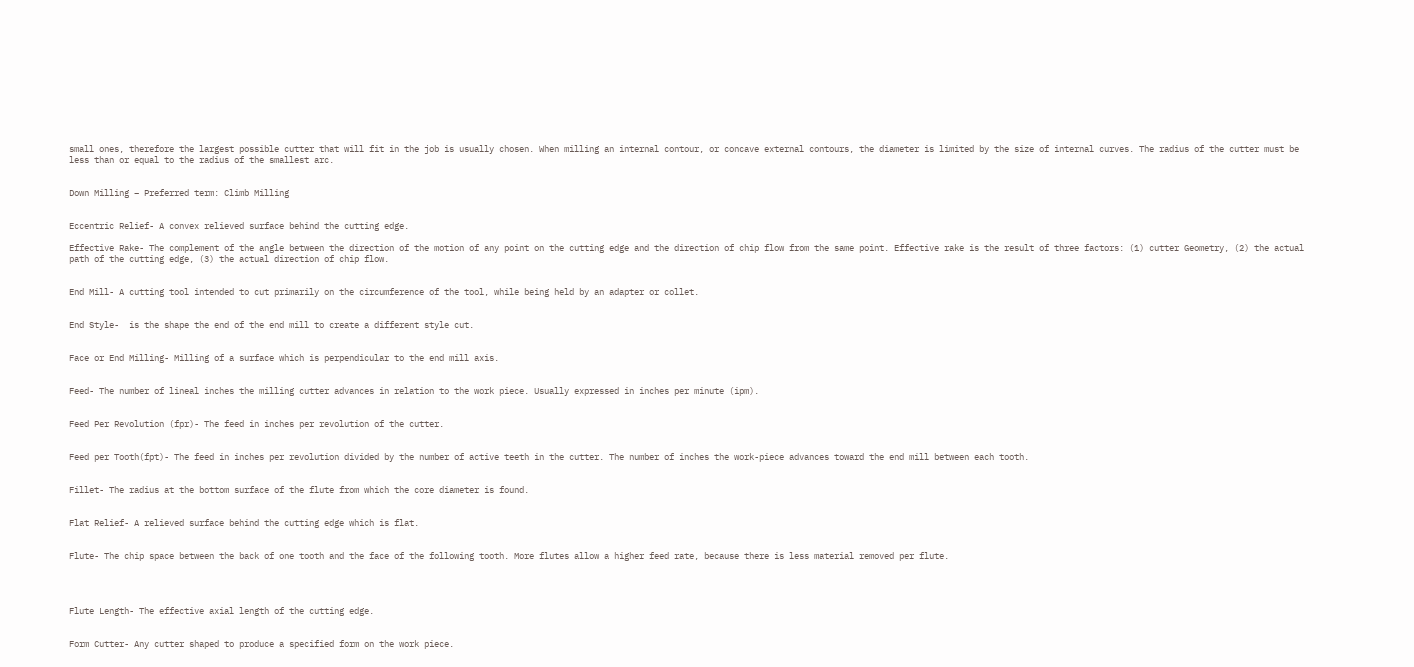small ones, therefore the largest possible cutter that will fit in the job is usually chosen. When milling an internal contour, or concave external contours, the diameter is limited by the size of internal curves. The radius of the cutter must be less than or equal to the radius of the smallest arc.


Down Milling – Preferred term: Climb Milling


Eccentric Relief- A convex relieved surface behind the cutting edge.

Effective Rake- The complement of the angle between the direction of the motion of any point on the cutting edge and the direction of chip flow from the same point. Effective rake is the result of three factors: (1) cutter Geometry, (2) the actual path of the cutting edge, (3) the actual direction of chip flow.


End Mill- A cutting tool intended to cut primarily on the circumference of the tool, while being held by an adapter or collet.


End Style-  is the shape the end of the end mill to create a different style cut.


Face or End Milling- Milling of a surface which is perpendicular to the end mill axis.


Feed- The number of lineal inches the milling cutter advances in relation to the work piece. Usually expressed in inches per minute (ipm).


Feed Per Revolution (fpr)- The feed in inches per revolution of the cutter.


Feed per Tooth(fpt)- The feed in inches per revolution divided by the number of active teeth in the cutter. The number of inches the work-piece advances toward the end mill between each tooth.


Fillet- The radius at the bottom surface of the flute from which the core diameter is found.


Flat Relief- A relieved surface behind the cutting edge which is flat.


Flute- The chip space between the back of one tooth and the face of the following tooth. More flutes allow a higher feed rate, because there is less material removed per flute.




Flute Length- The effective axial length of the cutting edge.


Form Cutter- Any cutter shaped to produce a specified form on the work piece.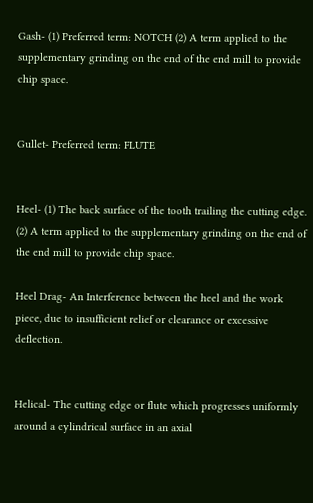Gash- (1) Preferred term: NOTCH (2) A term applied to the supplementary grinding on the end of the end mill to provide chip space.


Gullet- Preferred term: FLUTE


Heel- (1) The back surface of the tooth trailing the cutting edge. (2) A term applied to the supplementary grinding on the end of the end mill to provide chip space.

Heel Drag- An Interference between the heel and the work piece, due to insufficient relief or clearance or excessive deflection.


Helical- The cutting edge or flute which progresses uniformly around a cylindrical surface in an axial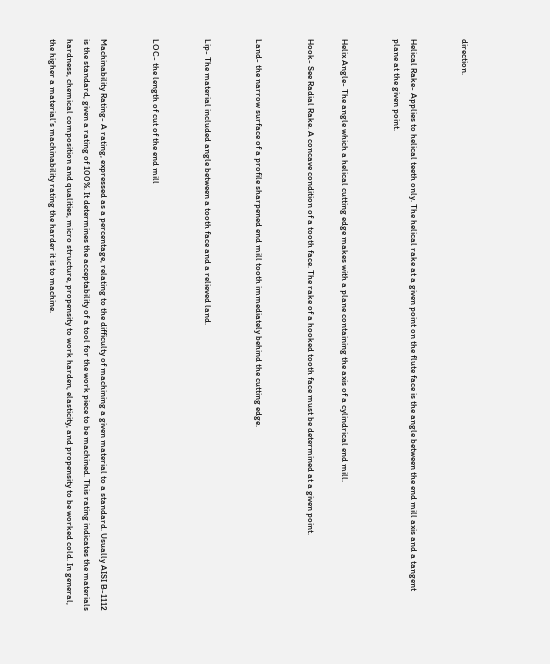direction.


Helical Rake- Applies to helical teeth only. The helical rake at a given point on the flute face is the angle between the end mill axis and a tangent plane at the given point.


Helix Angle- The angle which a helical cutting edge makes with a plane containing the axis of a cylindrical end mill.

Hook- See Radial Rake. A concave condition of a tooth face. The rake of a hooked tooth face must be determined at a given point.


Land- the narrow surface of a profile sharpened end mill tooth immediately behind the cutting edge.


Lip- The material included angle between a tooth face and a relieved land.


LOC- the length of cut of the end mill


Machinability Rating- A rating, expressed as a percentage, relating to the difficulty of machining a given material to a standard. Usually AISI B-1112 is the standard, given a rating of 100%. It determines the acceptability of a tool for the work piece to be machined. This rating indicates the materials hardness, chemical composition and qualities, micro structure, propensity to work harden, elasticity, and propensity to be worked cold. In general, the higher a material’s machinability rating the harder it is to machine.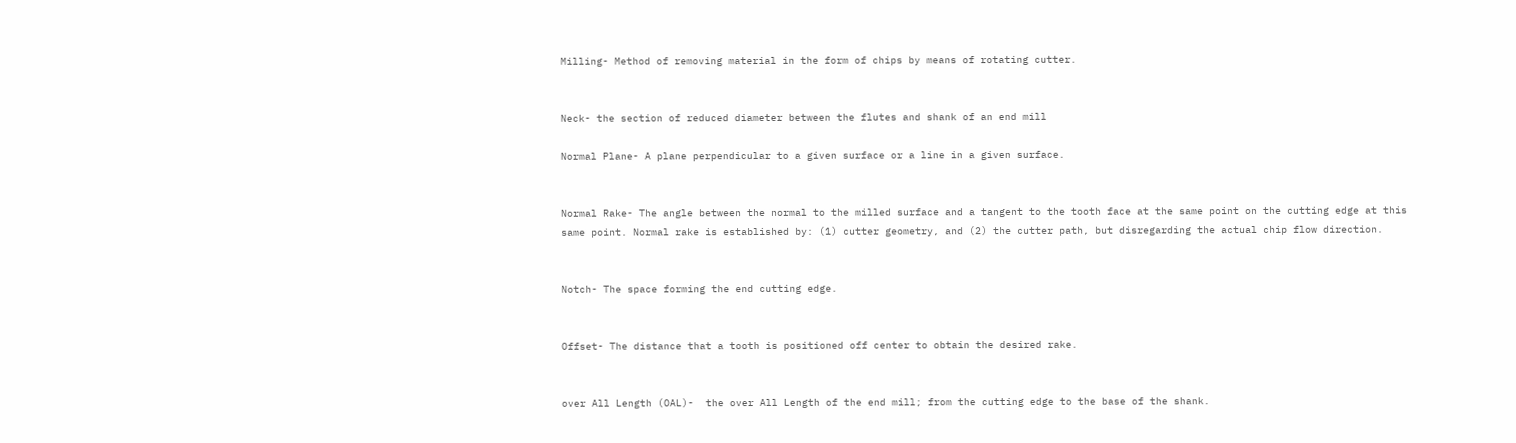Milling- Method of removing material in the form of chips by means of rotating cutter.


Neck- the section of reduced diameter between the flutes and shank of an end mill

Normal Plane- A plane perpendicular to a given surface or a line in a given surface.


Normal Rake- The angle between the normal to the milled surface and a tangent to the tooth face at the same point on the cutting edge at this same point. Normal rake is established by: (1) cutter geometry, and (2) the cutter path, but disregarding the actual chip flow direction.


Notch- The space forming the end cutting edge.


Offset- The distance that a tooth is positioned off center to obtain the desired rake.


over All Length (OAL)-  the over All Length of the end mill; from the cutting edge to the base of the shank.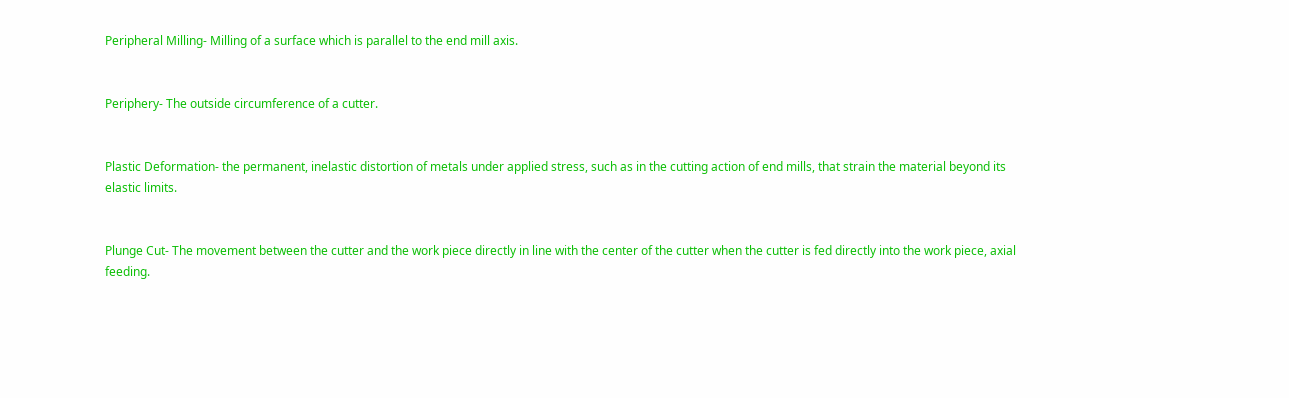Peripheral Milling- Milling of a surface which is parallel to the end mill axis.


Periphery- The outside circumference of a cutter.


Plastic Deformation- the permanent, inelastic distortion of metals under applied stress, such as in the cutting action of end mills, that strain the material beyond its elastic limits.


Plunge Cut- The movement between the cutter and the work piece directly in line with the center of the cutter when the cutter is fed directly into the work piece, axial feeding.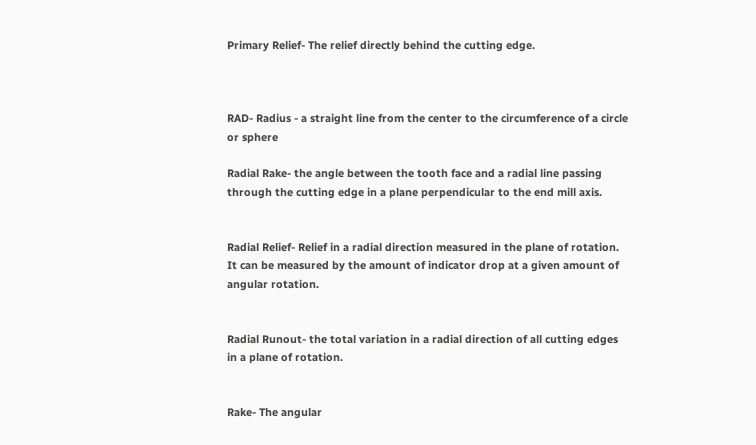Primary Relief- The relief directly behind the cutting edge.



RAD- Radius - a straight line from the center to the circumference of a circle or sphere

Radial Rake- the angle between the tooth face and a radial line passing through the cutting edge in a plane perpendicular to the end mill axis.


Radial Relief- Relief in a radial direction measured in the plane of rotation. It can be measured by the amount of indicator drop at a given amount of angular rotation.


Radial Runout- the total variation in a radial direction of all cutting edges in a plane of rotation.


Rake- The angular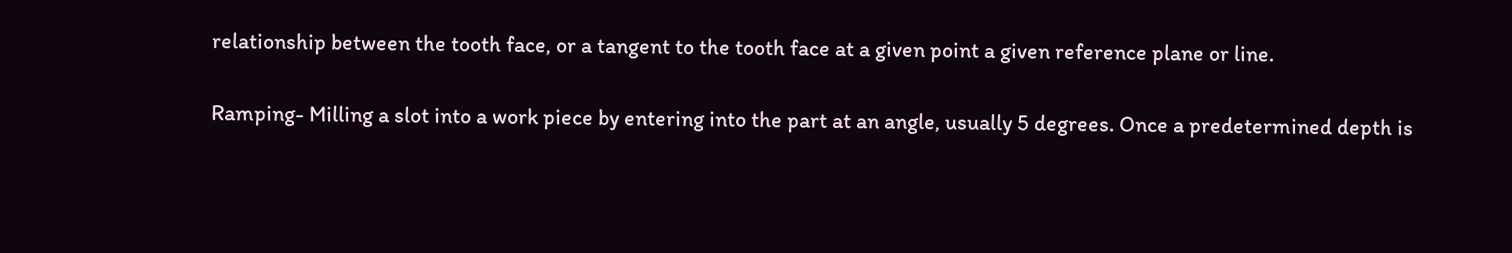relationship between the tooth face, or a tangent to the tooth face at a given point a given reference plane or line.


Ramping- Milling a slot into a work piece by entering into the part at an angle, usually 5 degrees. Once a predetermined depth is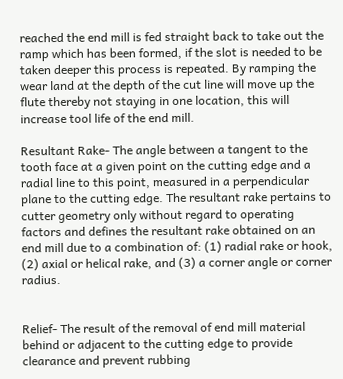reached the end mill is fed straight back to take out the ramp which has been formed, if the slot is needed to be taken deeper this process is repeated. By ramping the wear land at the depth of the cut line will move up the flute thereby not staying in one location, this will increase tool life of the end mill.

Resultant Rake- The angle between a tangent to the tooth face at a given point on the cutting edge and a radial line to this point, measured in a perpendicular plane to the cutting edge. The resultant rake pertains to cutter geometry only without regard to operating factors and defines the resultant rake obtained on an end mill due to a combination of: (1) radial rake or hook, (2) axial or helical rake, and (3) a corner angle or corner radius.


Relief- The result of the removal of end mill material behind or adjacent to the cutting edge to provide clearance and prevent rubbing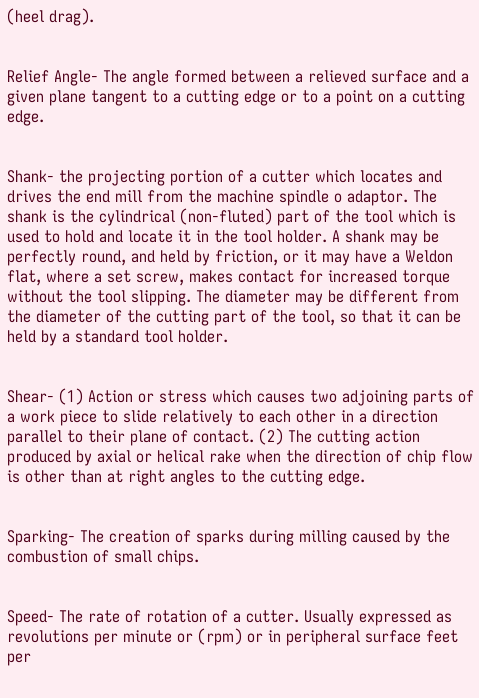(heel drag).


Relief Angle- The angle formed between a relieved surface and a given plane tangent to a cutting edge or to a point on a cutting edge.


Shank- the projecting portion of a cutter which locates and drives the end mill from the machine spindle o adaptor. The shank is the cylindrical (non-fluted) part of the tool which is used to hold and locate it in the tool holder. A shank may be perfectly round, and held by friction, or it may have a Weldon flat, where a set screw, makes contact for increased torque without the tool slipping. The diameter may be different from the diameter of the cutting part of the tool, so that it can be held by a standard tool holder.


Shear- (1) Action or stress which causes two adjoining parts of a work piece to slide relatively to each other in a direction parallel to their plane of contact. (2) The cutting action produced by axial or helical rake when the direction of chip flow is other than at right angles to the cutting edge.


Sparking- The creation of sparks during milling caused by the combustion of small chips.


Speed- The rate of rotation of a cutter. Usually expressed as revolutions per minute or (rpm) or in peripheral surface feet per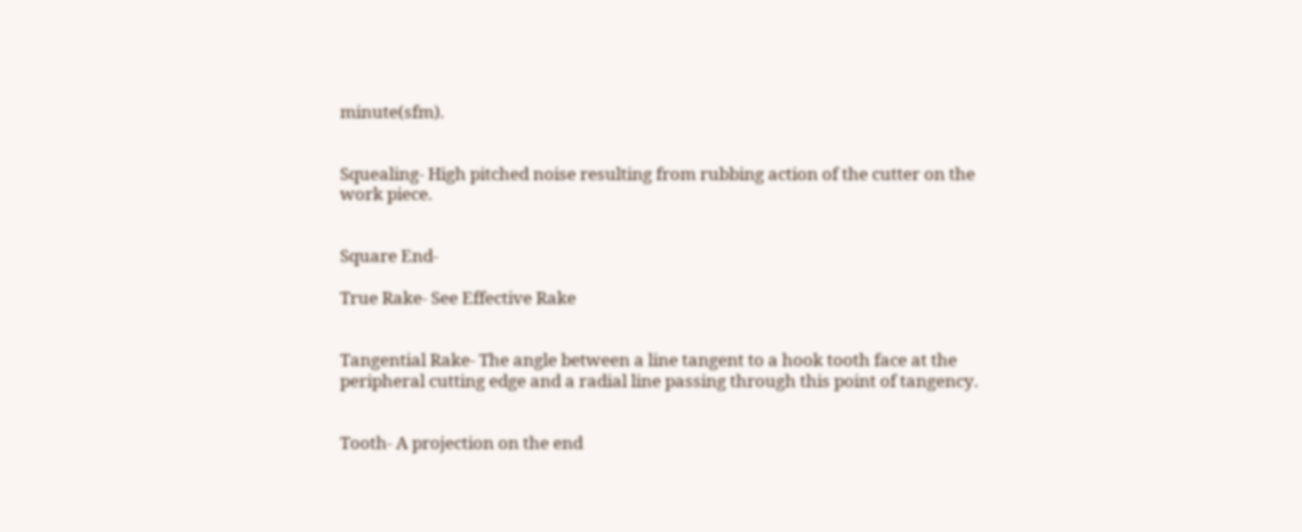minute(sfm).


Squealing- High pitched noise resulting from rubbing action of the cutter on the work piece.


Square End-

True Rake- See Effective Rake


Tangential Rake- The angle between a line tangent to a hook tooth face at the peripheral cutting edge and a radial line passing through this point of tangency.


Tooth- A projection on the end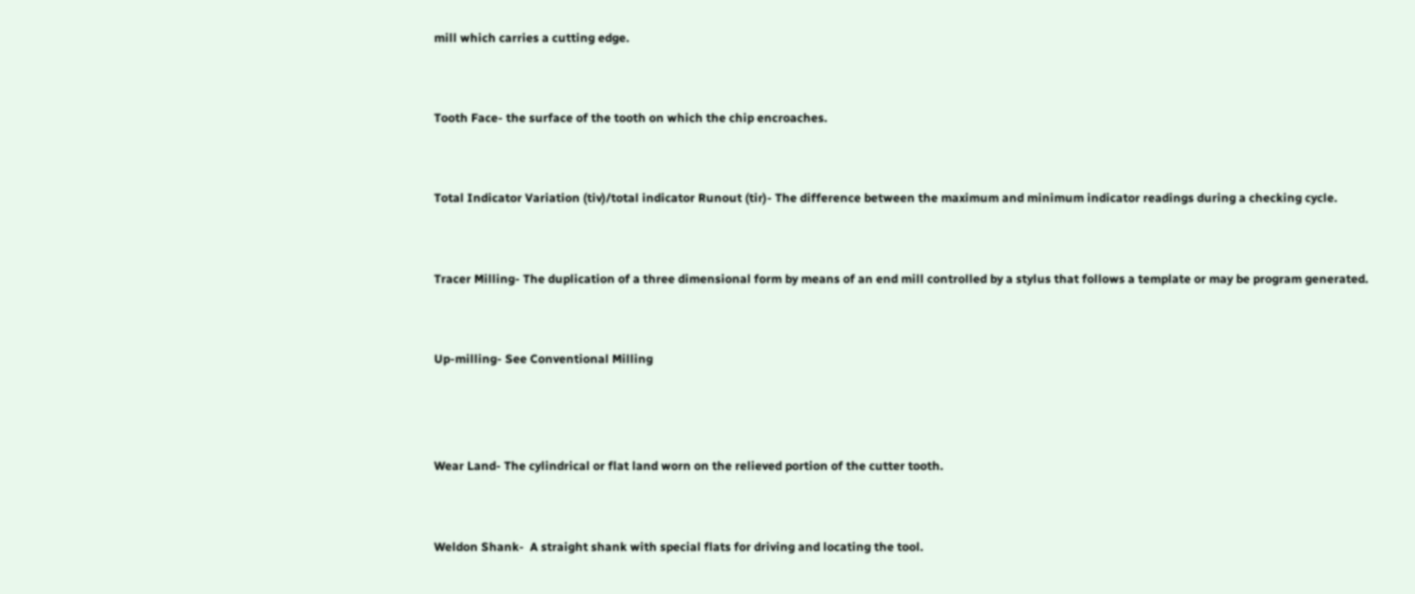mill which carries a cutting edge.


Tooth Face- the surface of the tooth on which the chip encroaches.


Total Indicator Variation (tiv)/total indicator Runout (tir)- The difference between the maximum and minimum indicator readings during a checking cycle.


Tracer Milling- The duplication of a three dimensional form by means of an end mill controlled by a stylus that follows a template or may be program generated.


Up-milling- See Conventional Milling



Wear Land- The cylindrical or flat land worn on the relieved portion of the cutter tooth.


Weldon Shank-  A straight shank with special flats for driving and locating the tool.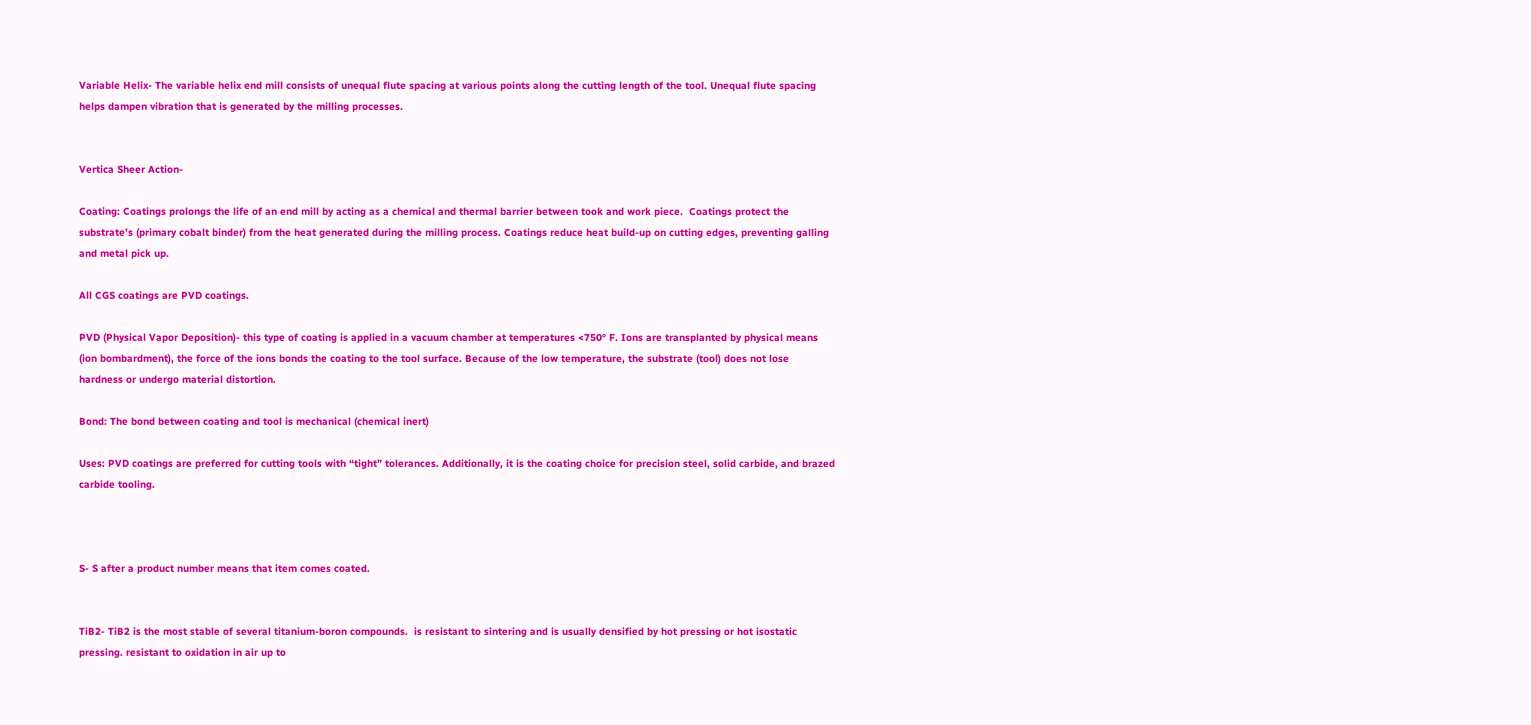Variable Helix- The variable helix end mill consists of unequal flute spacing at various points along the cutting length of the tool. Unequal flute spacing helps dampen vibration that is generated by the milling processes.


Vertica Sheer Action-

Coating: Coatings prolongs the life of an end mill by acting as a chemical and thermal barrier between took and work piece.  Coatings protect the substrate’s (primary cobalt binder) from the heat generated during the milling process. Coatings reduce heat build-up on cutting edges, preventing galling and metal pick up.

All CGS coatings are PVD coatings.

PVD (Physical Vapor Deposition)- this type of coating is applied in a vacuum chamber at temperatures <750° F. Ions are transplanted by physical means (ion bombardment), the force of the ions bonds the coating to the tool surface. Because of the low temperature, the substrate (tool) does not lose hardness or undergo material distortion.

Bond: The bond between coating and tool is mechanical (chemical inert)

Uses: PVD coatings are preferred for cutting tools with “tight” tolerances. Additionally, it is the coating choice for precision steel, solid carbide, and brazed carbide tooling.



S- S after a product number means that item comes coated.


TiB2- TiB2 is the most stable of several titanium-boron compounds.  is resistant to sintering and is usually densified by hot pressing or hot isostatic pressing. resistant to oxidation in air up to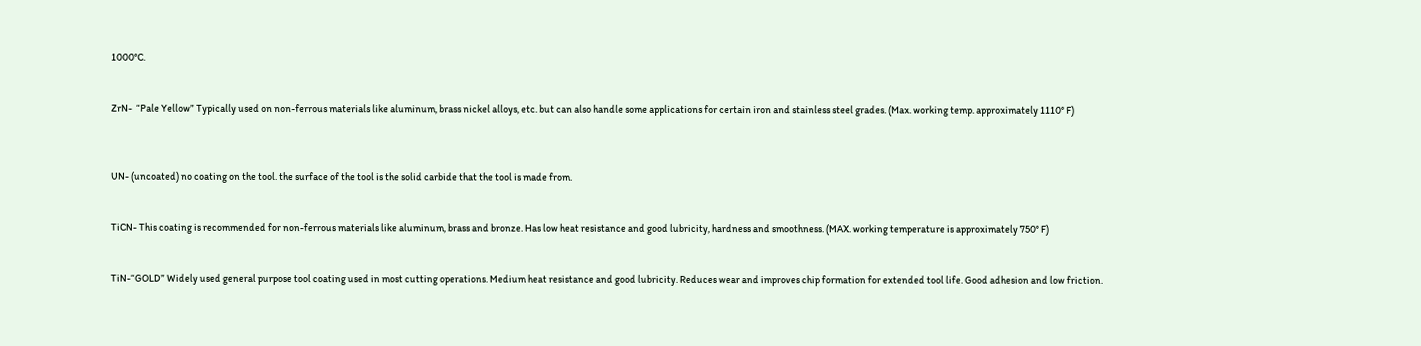1000°C.


ZrN-  “Pale Yellow” Typically used on non-ferrous materials like aluminum, brass nickel alloys, etc. but can also handle some applications for certain iron and stainless steel grades. (Max. working temp. approximately 1110° F)



UN- (uncoated) no coating on the tool. the surface of the tool is the solid carbide that the tool is made from.


TiCN- This coating is recommended for non-ferrous materials like aluminum, brass and bronze. Has low heat resistance and good lubricity, hardness and smoothness. (MAX. working temperature is approximately 750° F)


TiN-“GOLD” Widely used general purpose tool coating used in most cutting operations. Medium heat resistance and good lubricity. Reduces wear and improves chip formation for extended tool life. Good adhesion and low friction.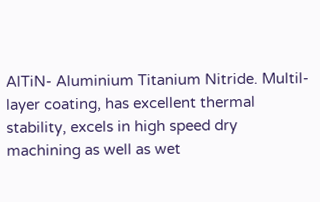AlTiN- Aluminium Titanium Nitride. Multil-layer coating, has excellent thermal stability, excels in high speed dry machining as well as wet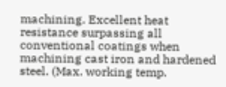machining. Excellent heat resistance surpassing all conventional coatings when machining cast iron and hardened steel. (Max. working temp.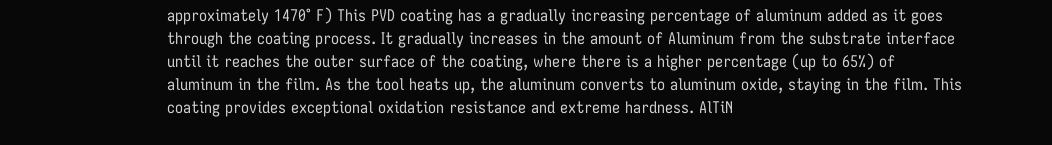approximately 1470° F) This PVD coating has a gradually increasing percentage of aluminum added as it goes through the coating process. It gradually increases in the amount of Aluminum from the substrate interface until it reaches the outer surface of the coating, where there is a higher percentage (up to 65%) of aluminum in the film. As the tool heats up, the aluminum converts to aluminum oxide, staying in the film. This coating provides exceptional oxidation resistance and extreme hardness. AlTiN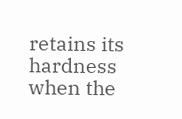retains its hardness when the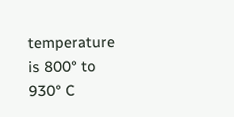temperature is 800° to 930° C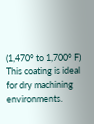(1,470° to 1,700° F) This coating is ideal for dry machining environments.